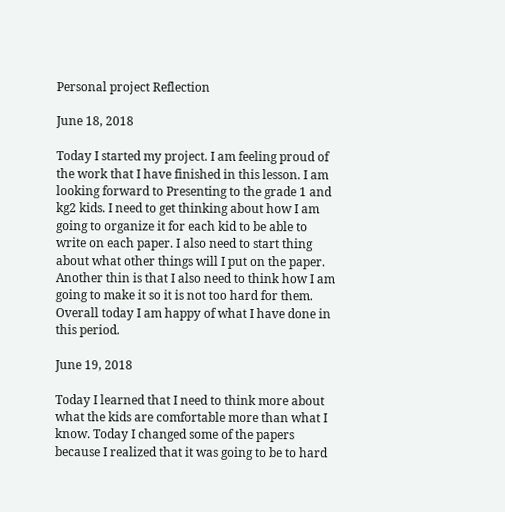Personal project Reflection

June 18, 2018

Today I started my project. I am feeling proud of the work that I have finished in this lesson. I am looking forward to Presenting to the grade 1 and kg2 kids. I need to get thinking about how I am going to organize it for each kid to be able to write on each paper. I also need to start thing about what other things will I put on the paper. Another thin is that I also need to think how I am going to make it so it is not too hard for them. Overall today I am happy of what I have done in this period.

June 19, 2018

Today I learned that I need to think more about what the kids are comfortable more than what I know. Today I changed some of the papers because I realized that it was going to be to hard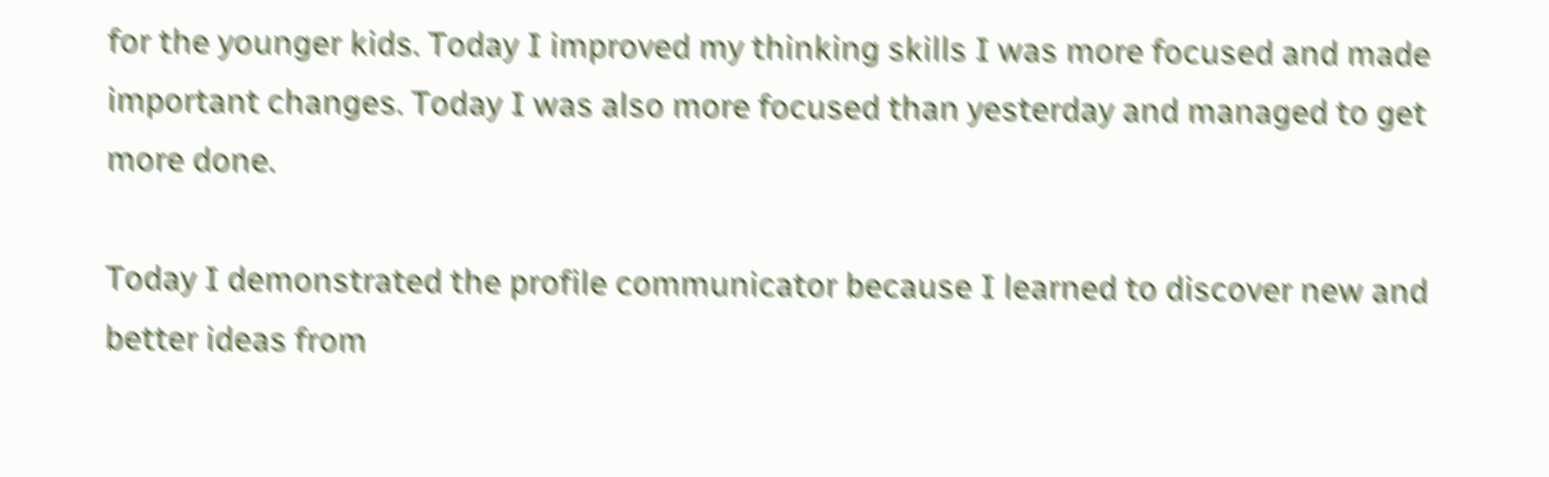for the younger kids. Today I improved my thinking skills I was more focused and made important changes. Today I was also more focused than yesterday and managed to get more done.

Today I demonstrated the profile communicator because I learned to discover new and better ideas from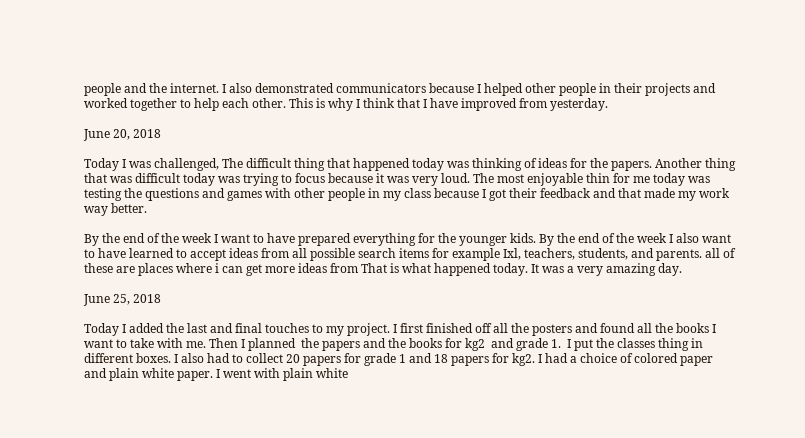people and the internet. I also demonstrated communicators because I helped other people in their projects and worked together to help each other. This is why I think that I have improved from yesterday.

June 20, 2018

Today I was challenged, The difficult thing that happened today was thinking of ideas for the papers. Another thing that was difficult today was trying to focus because it was very loud. The most enjoyable thin for me today was testing the questions and games with other people in my class because I got their feedback and that made my work way better.

By the end of the week I want to have prepared everything for the younger kids. By the end of the week I also want to have learned to accept ideas from all possible search items for example Ixl, teachers, students, and parents. all of these are places where i can get more ideas from That is what happened today. It was a very amazing day.

June 25, 2018

Today I added the last and final touches to my project. I first finished off all the posters and found all the books I want to take with me. Then I planned  the papers and the books for kg2  and grade 1.  I put the classes thing in different boxes. I also had to collect 20 papers for grade 1 and 18 papers for kg2. I had a choice of colored paper and plain white paper. I went with plain white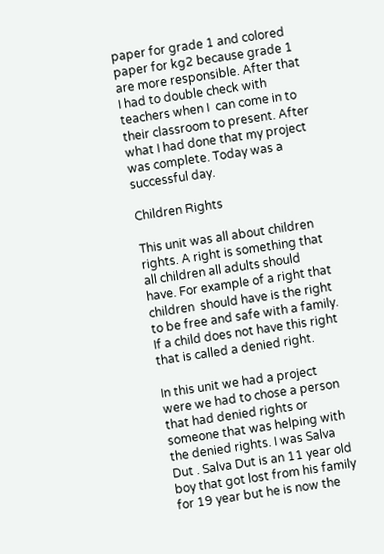paper for grade 1 and colored paper for kg2 because grade 1 are more responsible. After that I had to double check with teachers when I  can come in to their classroom to present. After  what I had done that my project was complete. Today was a  successful day.

Children Rights

This unit was all about children rights. A right is something that all children all adults should have. For example of a right that children  should have is the right to be free and safe with a family. If a child does not have this right that is called a denied right.

In this unit we had a project were we had to chose a person that had denied rights or someone that was helping with the denied rights. I was Salva Dut . Salva Dut is an 11 year old boy that got lost from his family for 19 year but he is now the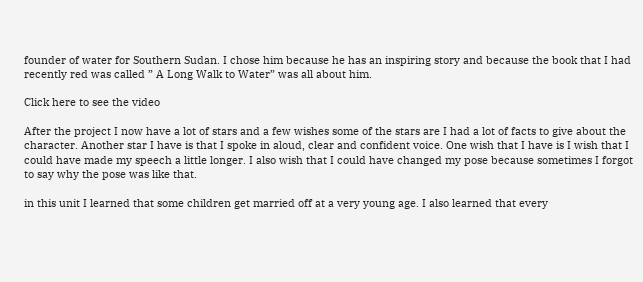founder of water for Southern Sudan. I chose him because he has an inspiring story and because the book that I had recently red was called ” A Long Walk to Water” was all about him.

Click here to see the video

After the project I now have a lot of stars and a few wishes some of the stars are I had a lot of facts to give about the character. Another star I have is that I spoke in aloud, clear and confident voice. One wish that I have is I wish that I could have made my speech a little longer. I also wish that I could have changed my pose because sometimes I forgot to say why the pose was like that.

in this unit I learned that some children get married off at a very young age. I also learned that every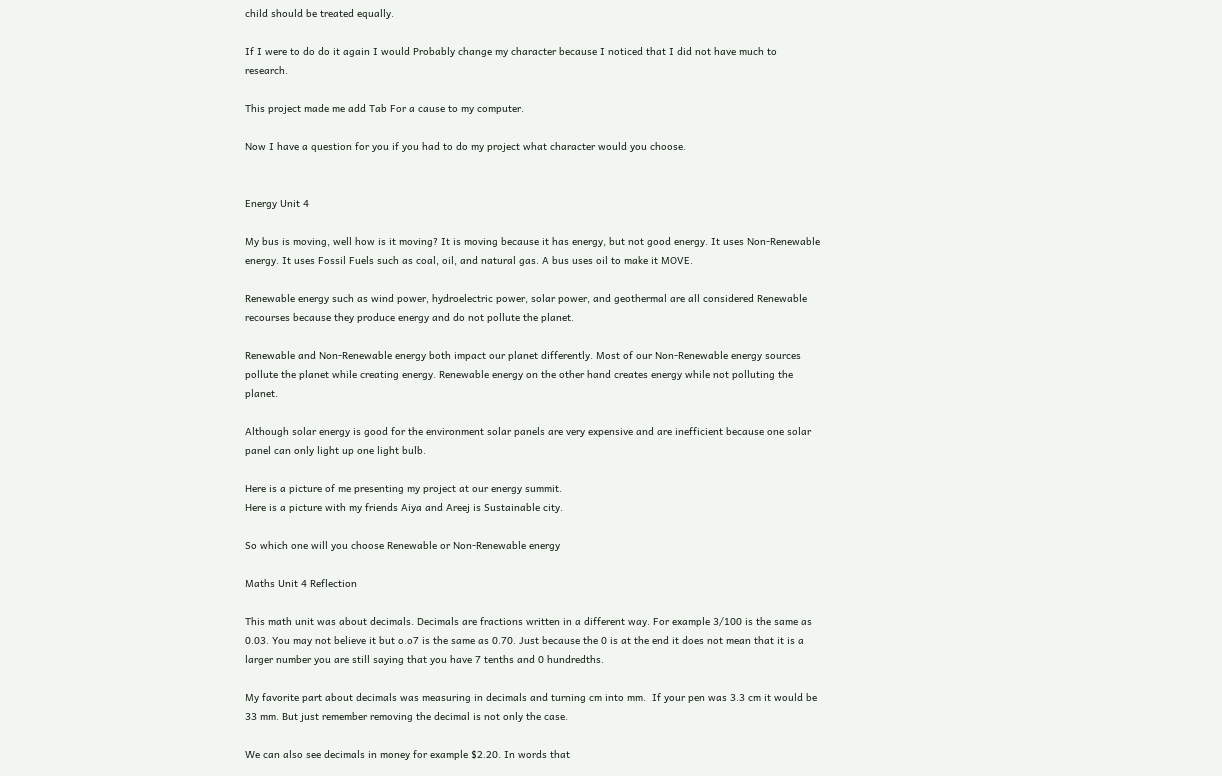child should be treated equally.

If I were to do do it again I would Probably change my character because I noticed that I did not have much to research.

This project made me add Tab For a cause to my computer.

Now I have a question for you if you had to do my project what character would you choose.


Energy Unit 4

My bus is moving, well how is it moving? It is moving because it has energy, but not good energy. It uses Non-Renewable energy. It uses Fossil Fuels such as coal, oil, and natural gas. A bus uses oil to make it MOVE.

Renewable energy such as wind power, hydroelectric power, solar power, and geothermal are all considered Renewable recourses because they produce energy and do not pollute the planet.

Renewable and Non-Renewable energy both impact our planet differently. Most of our Non-Renewable energy sources pollute the planet while creating energy. Renewable energy on the other hand creates energy while not polluting the planet.

Although solar energy is good for the environment solar panels are very expensive and are inefficient because one solar panel can only light up one light bulb.

Here is a picture of me presenting my project at our energy summit.
Here is a picture with my friends Aiya and Areej is Sustainable city.

So which one will you choose Renewable or Non-Renewable energy

Maths Unit 4 Reflection

This math unit was about decimals. Decimals are fractions written in a different way. For example 3/100 is the same as 0.03. You may not believe it but o.o7 is the same as 0.70. Just because the 0 is at the end it does not mean that it is a larger number you are still saying that you have 7 tenths and 0 hundredths.

My favorite part about decimals was measuring in decimals and turning cm into mm.  If your pen was 3.3 cm it would be 33 mm. But just remember removing the decimal is not only the case.

We can also see decimals in money for example $2.20. In words that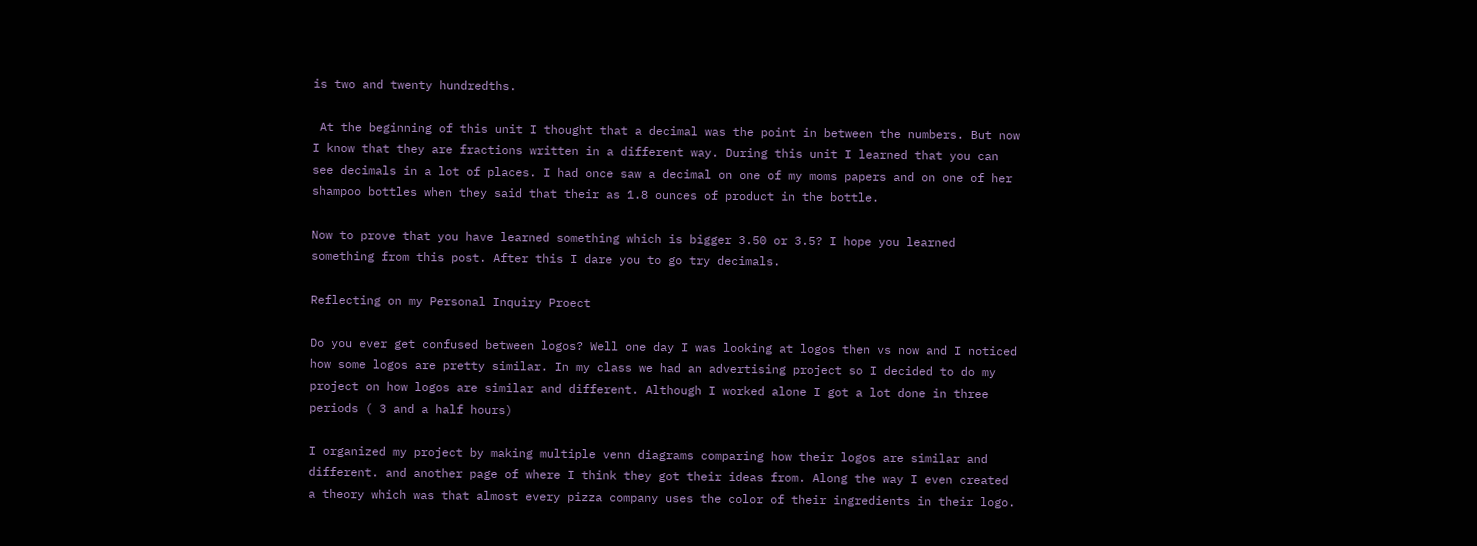is two and twenty hundredths.

 At the beginning of this unit I thought that a decimal was the point in between the numbers. But now I know that they are fractions written in a different way. During this unit I learned that you can see decimals in a lot of places. I had once saw a decimal on one of my moms papers and on one of her shampoo bottles when they said that their as 1.8 ounces of product in the bottle.

Now to prove that you have learned something which is bigger 3.50 or 3.5? I hope you learned something from this post. After this I dare you to go try decimals.

Reflecting on my Personal Inquiry Proect

Do you ever get confused between logos? Well one day I was looking at logos then vs now and I noticed how some logos are pretty similar. In my class we had an advertising project so I decided to do my project on how logos are similar and different. Although I worked alone I got a lot done in three periods ( 3 and a half hours)

I organized my project by making multiple venn diagrams comparing how their logos are similar and different. and another page of where I think they got their ideas from. Along the way I even created a theory which was that almost every pizza company uses the color of their ingredients in their logo.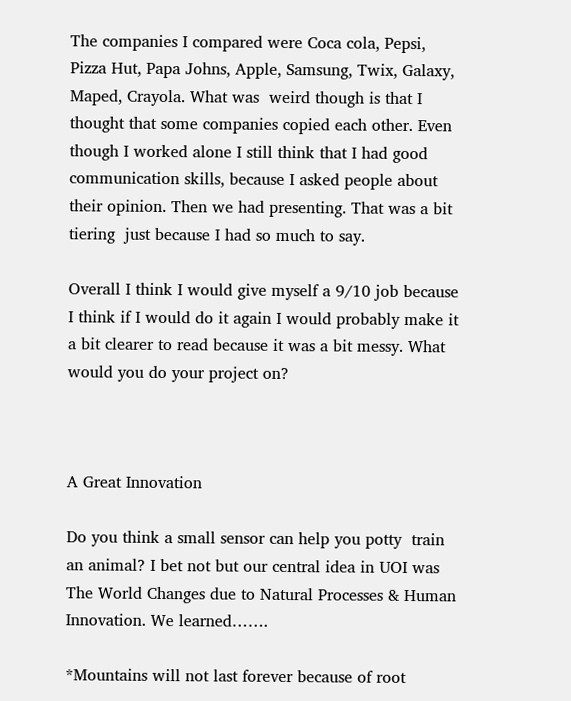The companies I compared were Coca cola, Pepsi, Pizza Hut, Papa Johns, Apple, Samsung, Twix, Galaxy, Maped, Crayola. What was  weird though is that I thought that some companies copied each other. Even though I worked alone I still think that I had good communication skills, because I asked people about their opinion. Then we had presenting. That was a bit tiering  just because I had so much to say.

Overall I think I would give myself a 9/10 job because I think if I would do it again I would probably make it a bit clearer to read because it was a bit messy. What would you do your project on?



A Great Innovation

Do you think a small sensor can help you potty  train an animal? I bet not but our central idea in UOI was The World Changes due to Natural Processes & Human Innovation. We learned…….

*Mountains will not last forever because of root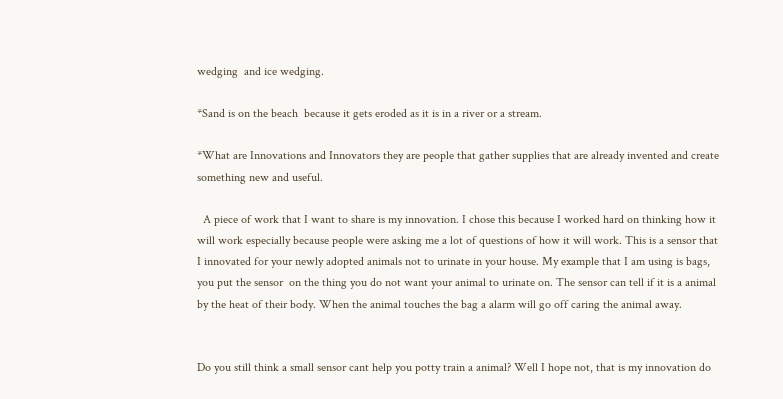wedging  and ice wedging.

*Sand is on the beach  because it gets eroded as it is in a river or a stream.

*What are Innovations and Innovators they are people that gather supplies that are already invented and create something new and useful.

  A piece of work that I want to share is my innovation. I chose this because I worked hard on thinking how it will work especially because people were asking me a lot of questions of how it will work. This is a sensor that I innovated for your newly adopted animals not to urinate in your house. My example that I am using is bags, you put the sensor  on the thing you do not want your animal to urinate on. The sensor can tell if it is a animal by the heat of their body. When the animal touches the bag a alarm will go off caring the animal away.


Do you still think a small sensor cant help you potty train a animal? Well I hope not, that is my innovation do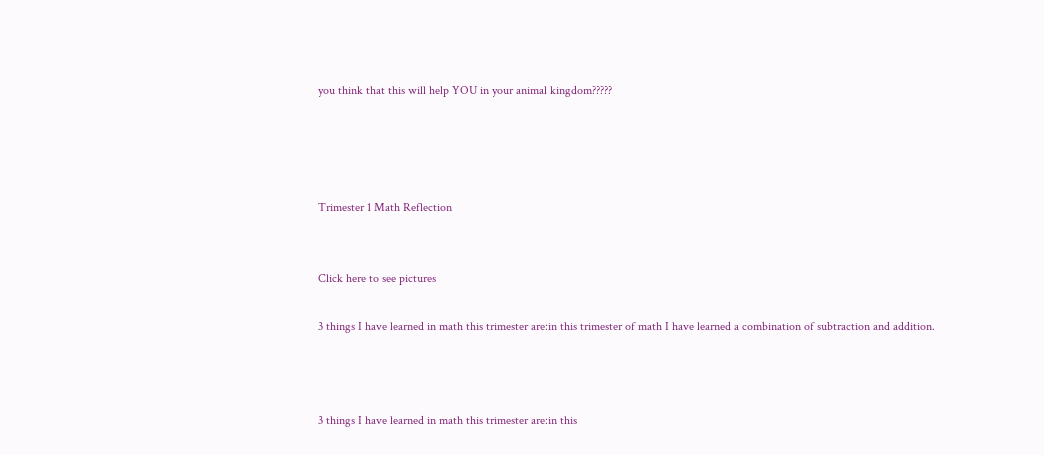you think that this will help YOU in your animal kingdom?????




Trimester 1 Math Reflection


Click here to see pictures

3 things I have learned in math this trimester are:in this trimester of math I have learned a combination of subtraction and addition.



3 things I have learned in math this trimester are:in this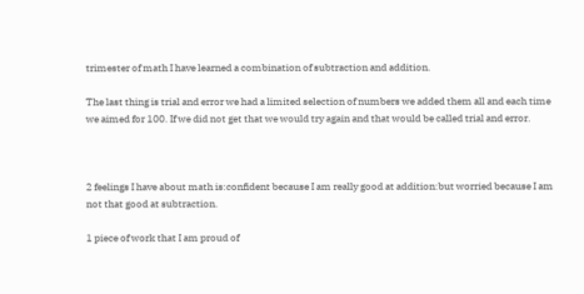trimester of math I have learned a combination of subtraction and addition.

The last thing is trial and error we had a limited selection of numbers we added them all and each time we aimed for 100. If we did not get that we would try again and that would be called trial and error.



2 feelings I have about math is:confident because I am really good at addition:but worried because I am not that good at subtraction.

1 piece of work that I am proud of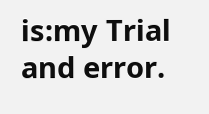is:my Trial and error.